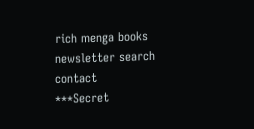rich menga books newsletter search contact
***Secret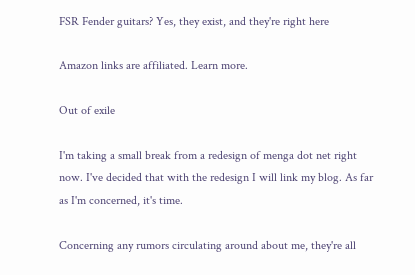FSR Fender guitars? Yes, they exist, and they're right here

Amazon links are affiliated. Learn more.

Out of exile

I'm taking a small break from a redesign of menga dot net right now. I've decided that with the redesign I will link my blog. As far as I'm concerned, it's time.

Concerning any rumors circulating around about me, they're all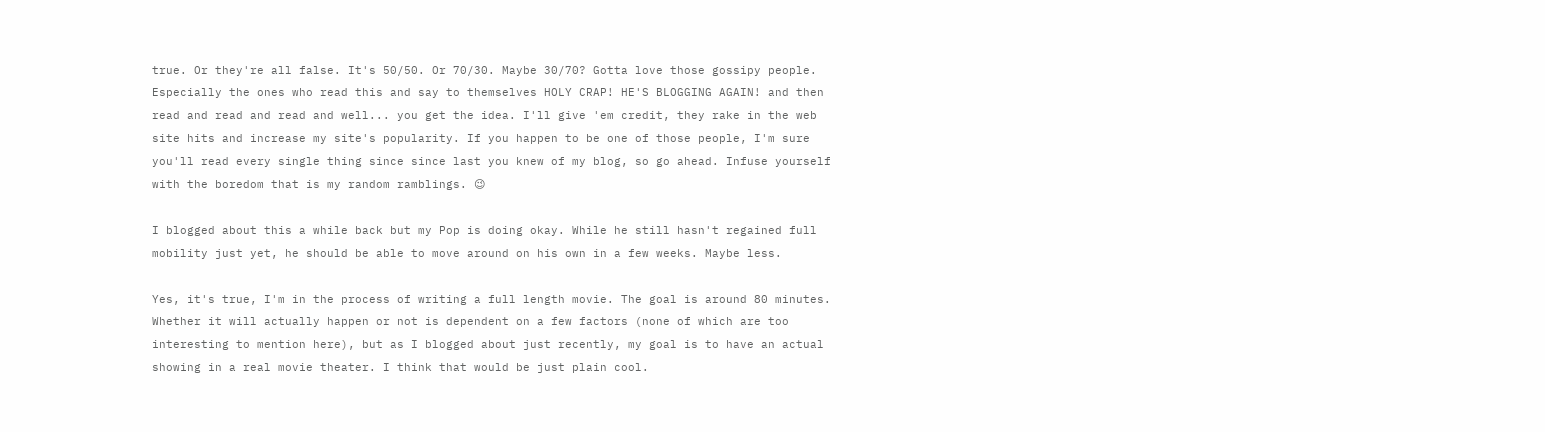true. Or they're all false. It's 50/50. Or 70/30. Maybe 30/70? Gotta love those gossipy people. Especially the ones who read this and say to themselves HOLY CRAP! HE'S BLOGGING AGAIN! and then read and read and read and well... you get the idea. I'll give 'em credit, they rake in the web site hits and increase my site's popularity. If you happen to be one of those people, I'm sure you'll read every single thing since since last you knew of my blog, so go ahead. Infuse yourself with the boredom that is my random ramblings. 😉

I blogged about this a while back but my Pop is doing okay. While he still hasn't regained full mobility just yet, he should be able to move around on his own in a few weeks. Maybe less.

Yes, it's true, I'm in the process of writing a full length movie. The goal is around 80 minutes. Whether it will actually happen or not is dependent on a few factors (none of which are too interesting to mention here), but as I blogged about just recently, my goal is to have an actual showing in a real movie theater. I think that would be just plain cool.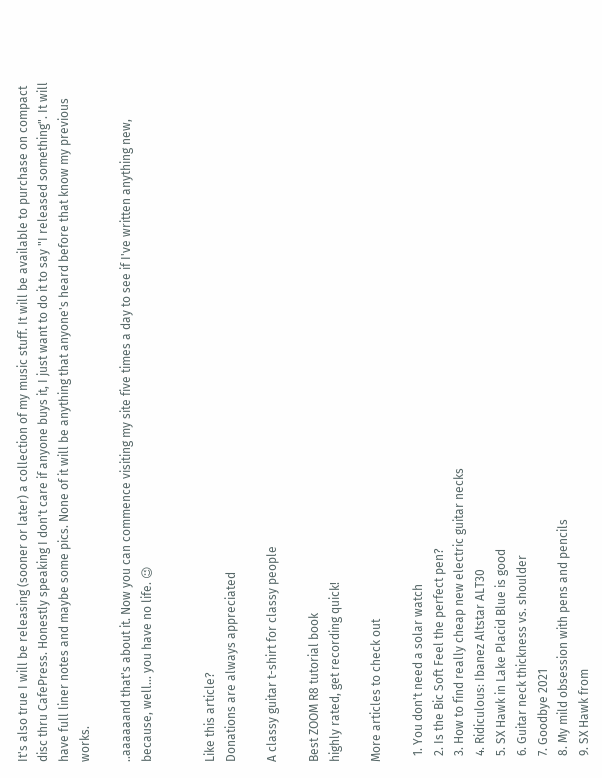It's also true I will be releasing (sooner or later) a collection of my music stuff. It will be available to purchase on compact disc thru CafePress. Honestly speaking I don't care if anyone buys it, I just want to do it to say "I released something". It will have full liner notes and maybe some pics. None of it will be anything that anyone's heard before that know my previous works.

..aaaaaand that's about it. Now you can commence visiting my site five times a day to see if I've written anything new, because, well... you have no life. 😉


Like this article?
Donations are always appreciated

A classy guitar t-shirt for classy people

Best ZOOM R8 tutorial book
highly rated, get recording quick!

More articles to check out

  1. You don't need a solar watch
  2. Is the Bic Soft Feel the perfect pen?
  3. How to find really cheap new electric guitar necks
  4. Ridiculous: Ibanez Altstar ALT30
  5. SX Hawk in Lake Placid Blue is good
  6. Guitar neck thickness vs. shoulder
  7. Goodbye 2021
  8. My mild obsession with pens and pencils
  9. SX Hawk from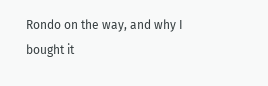Rondo on the way, and why I bought it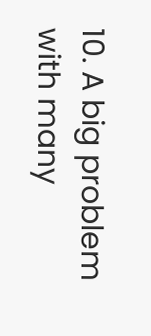10. A big problem with many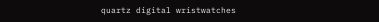quartz digital wristwatches